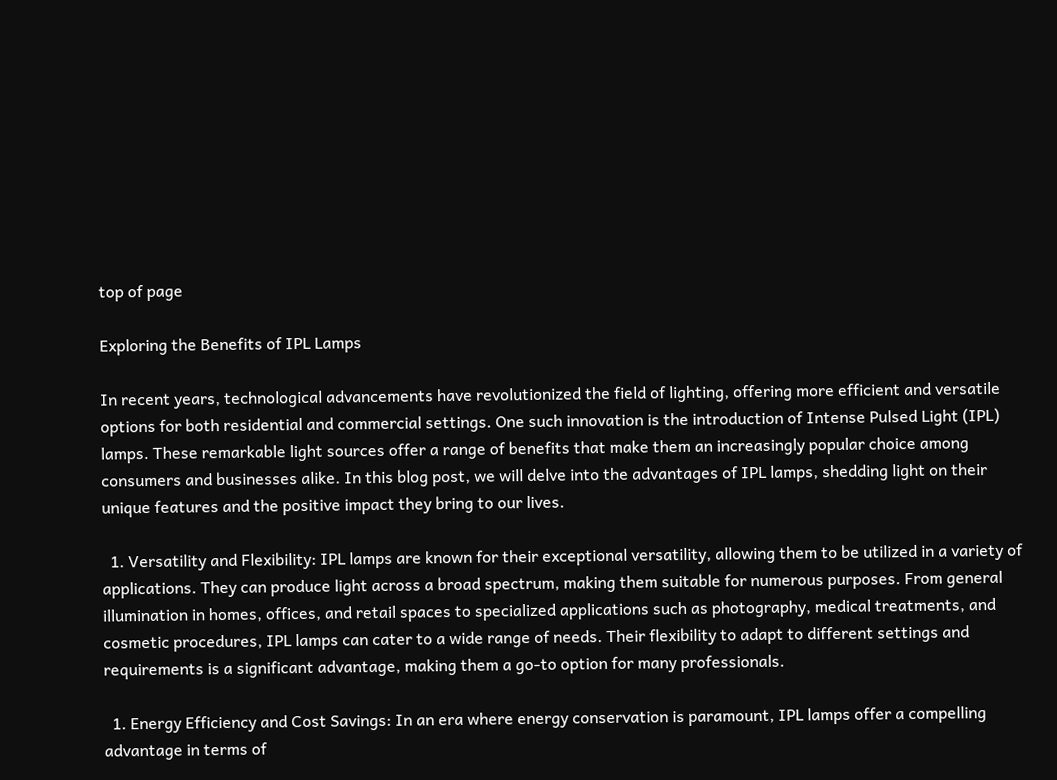top of page

Exploring the Benefits of IPL Lamps

In recent years, technological advancements have revolutionized the field of lighting, offering more efficient and versatile options for both residential and commercial settings. One such innovation is the introduction of Intense Pulsed Light (IPL) lamps. These remarkable light sources offer a range of benefits that make them an increasingly popular choice among consumers and businesses alike. In this blog post, we will delve into the advantages of IPL lamps, shedding light on their unique features and the positive impact they bring to our lives.

  1. Versatility and Flexibility: IPL lamps are known for their exceptional versatility, allowing them to be utilized in a variety of applications. They can produce light across a broad spectrum, making them suitable for numerous purposes. From general illumination in homes, offices, and retail spaces to specialized applications such as photography, medical treatments, and cosmetic procedures, IPL lamps can cater to a wide range of needs. Their flexibility to adapt to different settings and requirements is a significant advantage, making them a go-to option for many professionals.

  1. Energy Efficiency and Cost Savings: In an era where energy conservation is paramount, IPL lamps offer a compelling advantage in terms of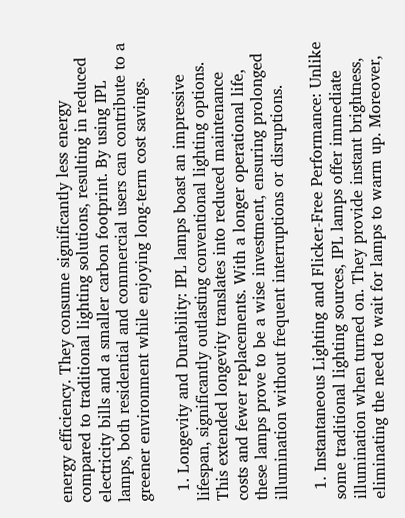energy efficiency. They consume significantly less energy compared to traditional lighting solutions, resulting in reduced electricity bills and a smaller carbon footprint. By using IPL lamps, both residential and commercial users can contribute to a greener environment while enjoying long-term cost savings.

  1. Longevity and Durability: IPL lamps boast an impressive lifespan, significantly outlasting conventional lighting options. This extended longevity translates into reduced maintenance costs and fewer replacements. With a longer operational life, these lamps prove to be a wise investment, ensuring prolonged illumination without frequent interruptions or disruptions.

  1. Instantaneous Lighting and Flicker-Free Performance: Unlike some traditional lighting sources, IPL lamps offer immediate illumination when turned on. They provide instant brightness, eliminating the need to wait for lamps to warm up. Moreover,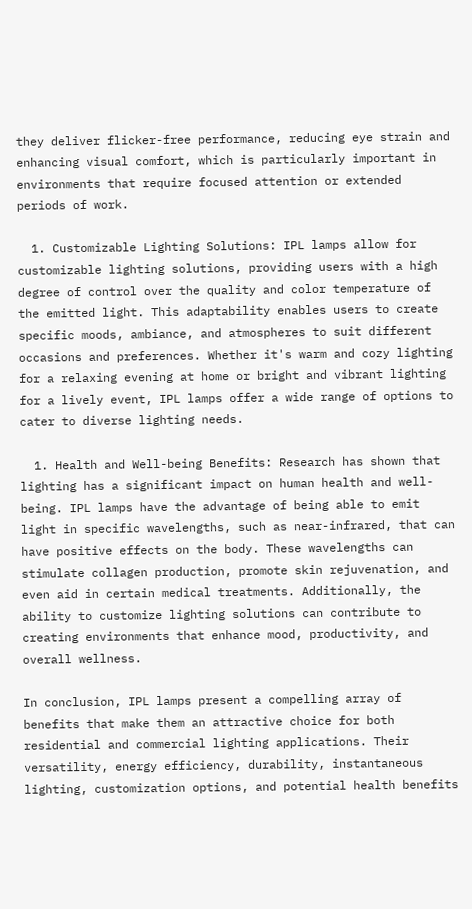they deliver flicker-free performance, reducing eye strain and enhancing visual comfort, which is particularly important in environments that require focused attention or extended periods of work.

  1. Customizable Lighting Solutions: IPL lamps allow for customizable lighting solutions, providing users with a high degree of control over the quality and color temperature of the emitted light. This adaptability enables users to create specific moods, ambiance, and atmospheres to suit different occasions and preferences. Whether it's warm and cozy lighting for a relaxing evening at home or bright and vibrant lighting for a lively event, IPL lamps offer a wide range of options to cater to diverse lighting needs.

  1. Health and Well-being Benefits: Research has shown that lighting has a significant impact on human health and well-being. IPL lamps have the advantage of being able to emit light in specific wavelengths, such as near-infrared, that can have positive effects on the body. These wavelengths can stimulate collagen production, promote skin rejuvenation, and even aid in certain medical treatments. Additionally, the ability to customize lighting solutions can contribute to creating environments that enhance mood, productivity, and overall wellness.

In conclusion, IPL lamps present a compelling array of benefits that make them an attractive choice for both residential and commercial lighting applications. Their versatility, energy efficiency, durability, instantaneous lighting, customization options, and potential health benefits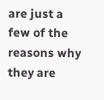are just a few of the reasons why they are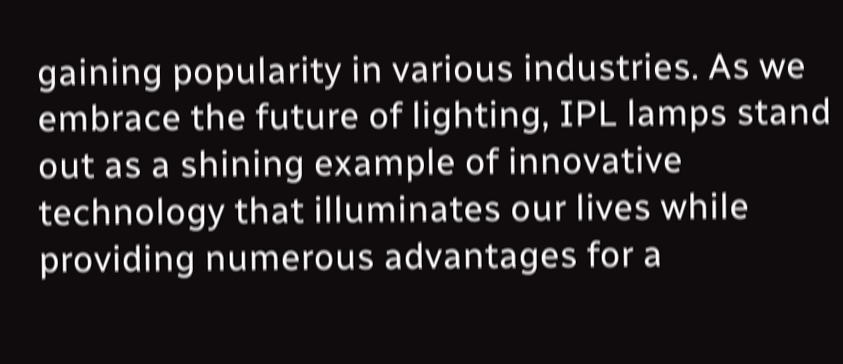gaining popularity in various industries. As we embrace the future of lighting, IPL lamps stand out as a shining example of innovative technology that illuminates our lives while providing numerous advantages for a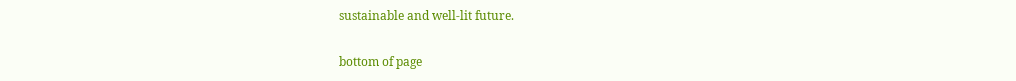sustainable and well-lit future.

bottom of page